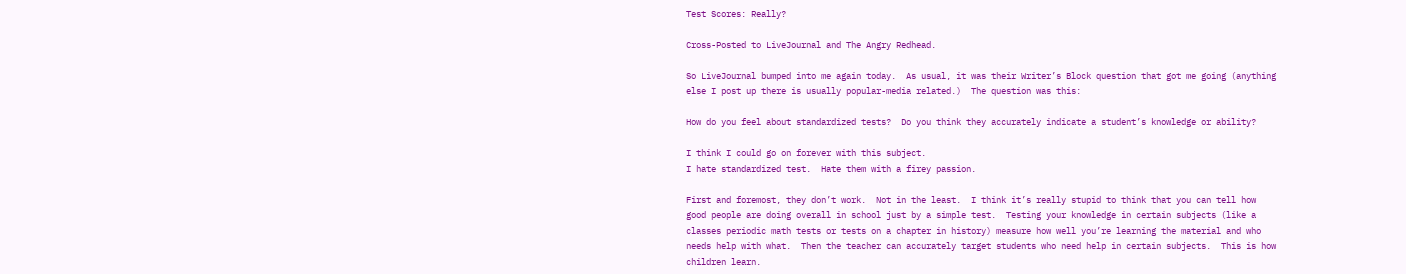Test Scores: Really?

Cross-Posted to LiveJournal and The Angry Redhead.

So LiveJournal bumped into me again today.  As usual, it was their Writer’s Block question that got me going (anything else I post up there is usually popular-media related.)  The question was this:

How do you feel about standardized tests?  Do you think they accurately indicate a student’s knowledge or ability?

I think I could go on forever with this subject.
I hate standardized test.  Hate them with a firey passion.

First and foremost, they don’t work.  Not in the least.  I think it’s really stupid to think that you can tell how good people are doing overall in school just by a simple test.  Testing your knowledge in certain subjects (like a classes periodic math tests or tests on a chapter in history) measure how well you’re learning the material and who needs help with what.  Then the teacher can accurately target students who need help in certain subjects.  This is how children learn.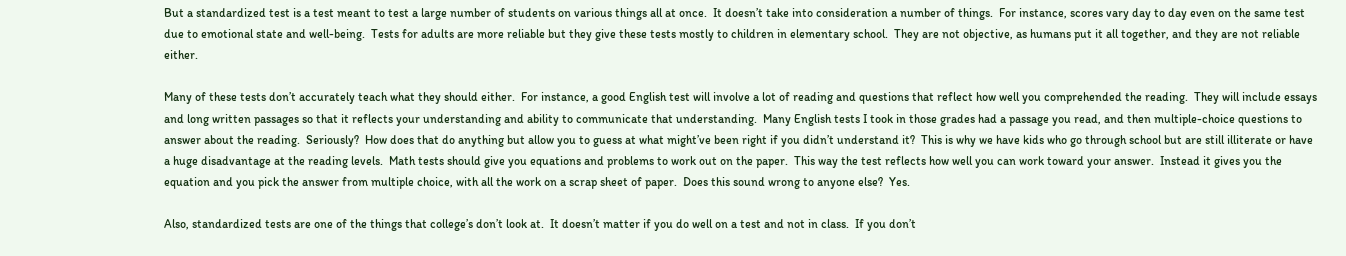But a standardized test is a test meant to test a large number of students on various things all at once.  It doesn’t take into consideration a number of things.  For instance, scores vary day to day even on the same test due to emotional state and well-being.  Tests for adults are more reliable but they give these tests mostly to children in elementary school.  They are not objective, as humans put it all together, and they are not reliable either.

Many of these tests don’t accurately teach what they should either.  For instance, a good English test will involve a lot of reading and questions that reflect how well you comprehended the reading.  They will include essays and long written passages so that it reflects your understanding and ability to communicate that understanding.  Many English tests I took in those grades had a passage you read, and then multiple-choice questions to answer about the reading.  Seriously?  How does that do anything but allow you to guess at what might’ve been right if you didn’t understand it?  This is why we have kids who go through school but are still illiterate or have a huge disadvantage at the reading levels.  Math tests should give you equations and problems to work out on the paper.  This way the test reflects how well you can work toward your answer.  Instead it gives you the equation and you pick the answer from multiple choice, with all the work on a scrap sheet of paper.  Does this sound wrong to anyone else?  Yes.

Also, standardized tests are one of the things that college’s don’t look at.  It doesn’t matter if you do well on a test and not in class.  If you don’t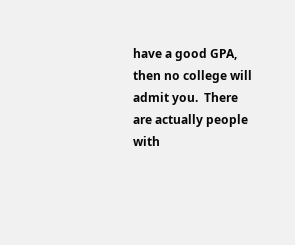have a good GPA, then no college will admit you.  There are actually people with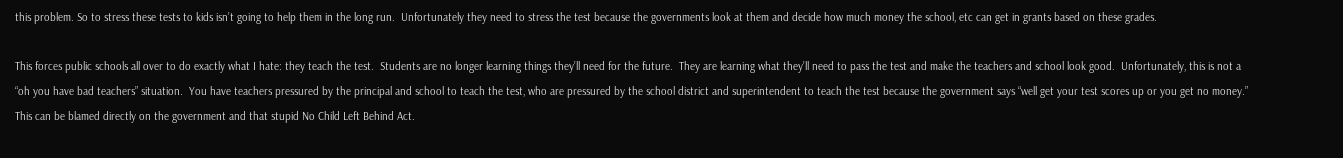this problem. So to stress these tests to kids isn’t going to help them in the long run.  Unfortunately they need to stress the test because the governments look at them and decide how much money the school, etc can get in grants based on these grades.

This forces public schools all over to do exactly what I hate: they teach the test.  Students are no longer learning things they’ll need for the future.  They are learning what they’ll need to pass the test and make the teachers and school look good.  Unfortunately, this is not a “oh you have bad teachers” situation.  You have teachers pressured by the principal and school to teach the test, who are pressured by the school district and superintendent to teach the test because the government says “well get your test scores up or you get no money.”  This can be blamed directly on the government and that stupid No Child Left Behind Act.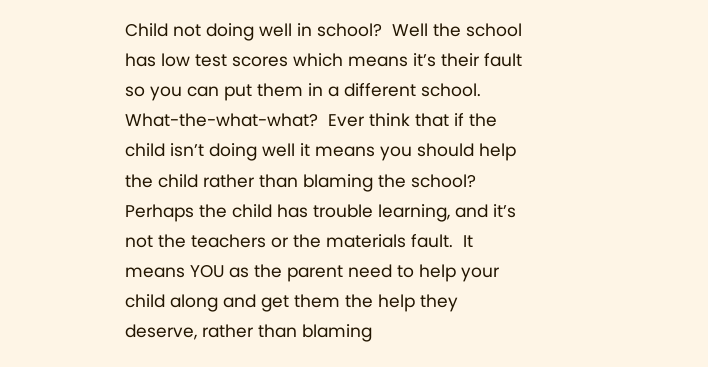Child not doing well in school?  Well the school has low test scores which means it’s their fault so you can put them in a different school.  What-the-what-what?  Ever think that if the child isn’t doing well it means you should help the child rather than blaming the school?  Perhaps the child has trouble learning, and it’s not the teachers or the materials fault.  It means YOU as the parent need to help your child along and get them the help they deserve, rather than blaming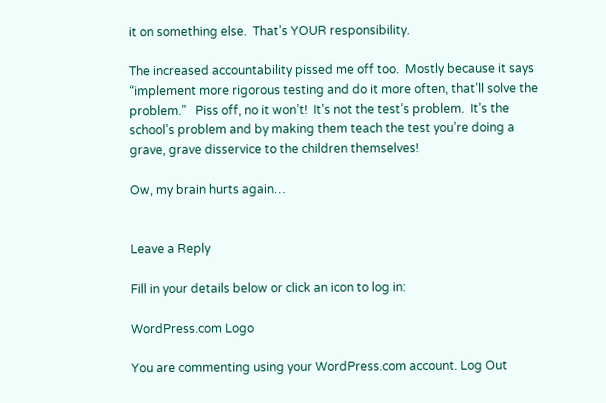it on something else.  That’s YOUR responsibility.

The increased accountability pissed me off too.  Mostly because it says “implement more rigorous testing and do it more often, that’ll solve the problem.”   Piss off, no it won’t!  It’s not the test’s problem.  It’s the school’s problem and by making them teach the test you’re doing a grave, grave disservice to the children themselves!

Ow, my brain hurts again…


Leave a Reply

Fill in your details below or click an icon to log in:

WordPress.com Logo

You are commenting using your WordPress.com account. Log Out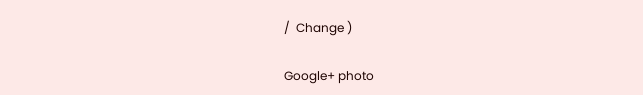/  Change )

Google+ photo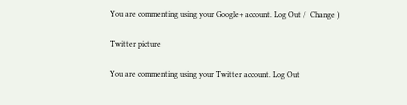You are commenting using your Google+ account. Log Out /  Change )

Twitter picture

You are commenting using your Twitter account. Log Out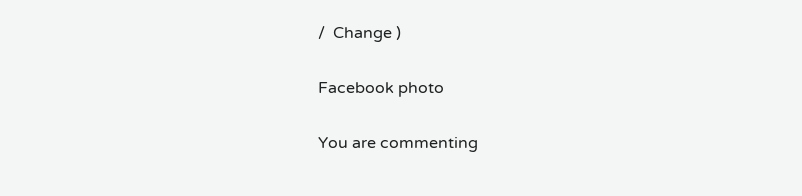/  Change )

Facebook photo

You are commenting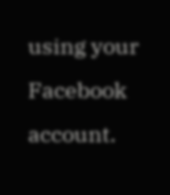using your Facebook account.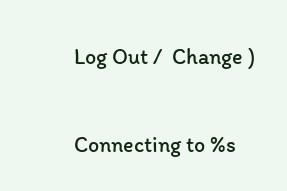Log Out /  Change )

Connecting to %s